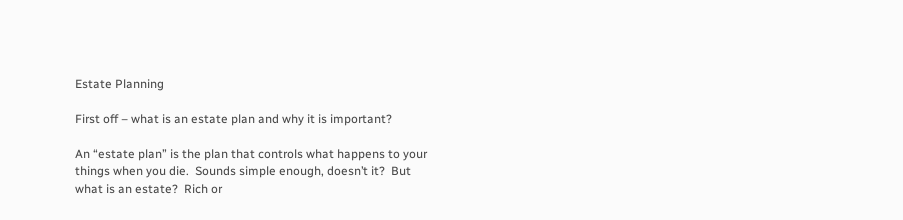Estate Planning

First off – what is an estate plan and why it is important?

An “estate plan” is the plan that controls what happens to your things when you die.  Sounds simple enough, doesn’t it?  But what is an estate?  Rich or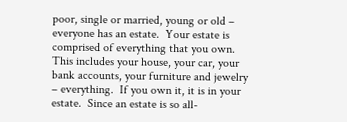poor, single or married, young or old – everyone has an estate.  Your estate is comprised of everything that you own.  This includes your house, your car, your bank accounts, your furniture and jewelry – everything.  If you own it, it is in your estate.  Since an estate is so all-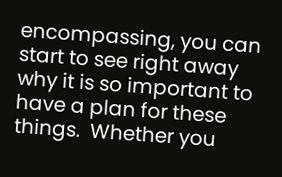encompassing, you can start to see right away why it is so important to have a plan for these things.  Whether you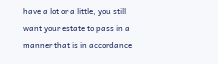have a lot or a little, you still want your estate to pass in a manner that is in accordance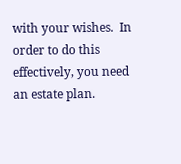with your wishes.  In order to do this effectively, you need an estate plan.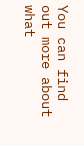You can find out more about what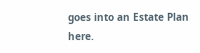goes into an Estate Plan here.